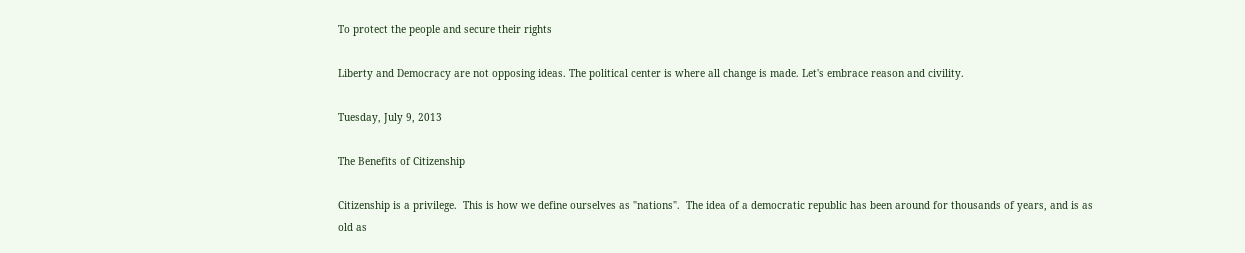To protect the people and secure their rights

Liberty and Democracy are not opposing ideas. The political center is where all change is made. Let's embrace reason and civility.

Tuesday, July 9, 2013

The Benefits of Citizenship

Citizenship is a privilege.  This is how we define ourselves as "nations".  The idea of a democratic republic has been around for thousands of years, and is as old as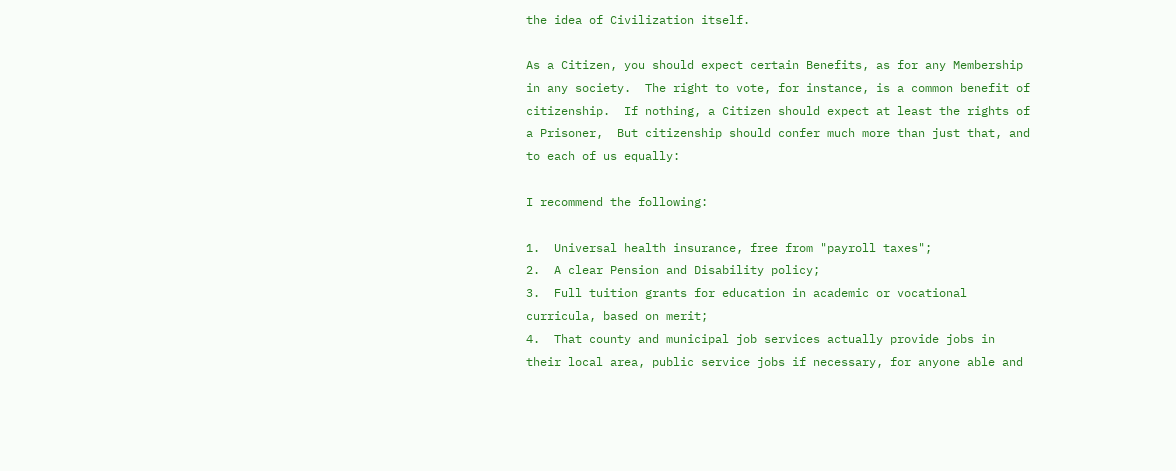the idea of Civilization itself.

As a Citizen, you should expect certain Benefits, as for any Membership in any society.  The right to vote, for instance, is a common benefit of citizenship.  If nothing, a Citizen should expect at least the rights of a Prisoner,  But citizenship should confer much more than just that, and to each of us equally:

I recommend the following:

1.  Universal health insurance, free from "payroll taxes";
2.  A clear Pension and Disability policy;
3.  Full tuition grants for education in academic or vocational curricula, based on merit;
4.  That county and municipal job services actually provide jobs in their local area, public service jobs if necessary, for anyone able and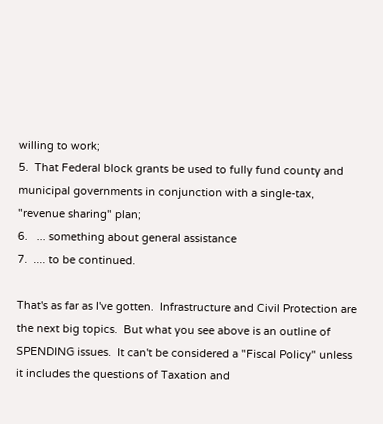willing to work;
5.  That Federal block grants be used to fully fund county and municipal governments in conjunction with a single-tax, "revenue sharing" plan;
6.   ... something about general assistance
7.  .... to be continued.

That's as far as I've gotten.  Infrastructure and Civil Protection are the next big topics.  But what you see above is an outline of SPENDING issues.  It can't be considered a "Fiscal Policy" unless it includes the questions of Taxation and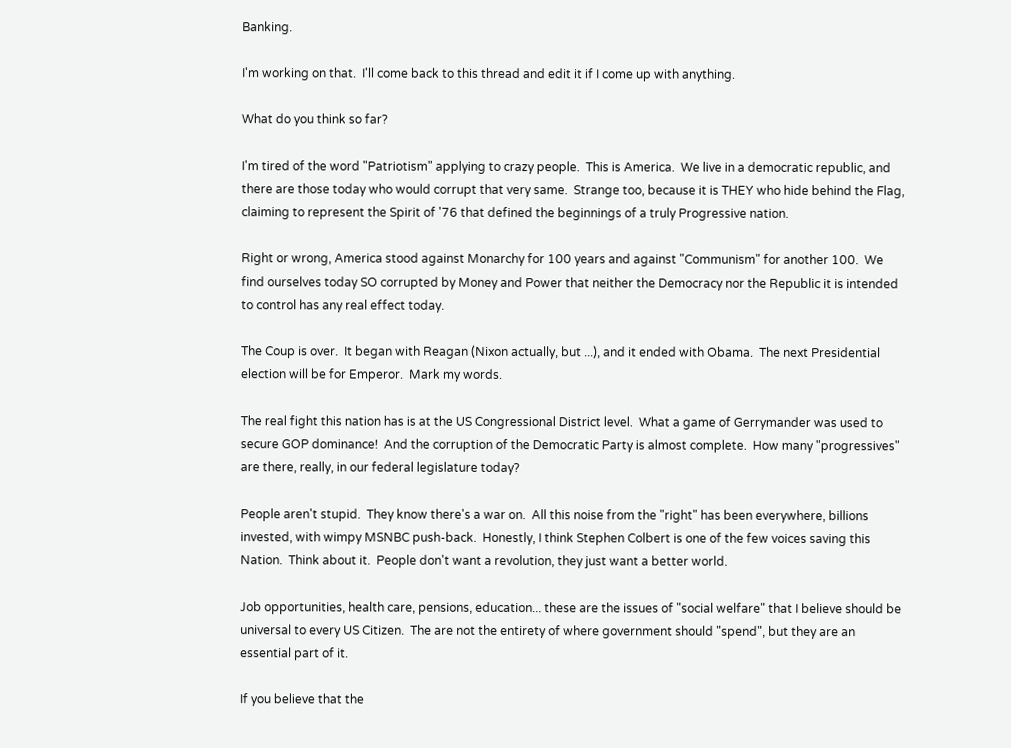Banking.

I'm working on that.  I'll come back to this thread and edit it if I come up with anything.

What do you think so far?

I'm tired of the word "Patriotism" applying to crazy people.  This is America.  We live in a democratic republic, and there are those today who would corrupt that very same.  Strange too, because it is THEY who hide behind the Flag, claiming to represent the Spirit of '76 that defined the beginnings of a truly Progressive nation.

Right or wrong, America stood against Monarchy for 100 years and against "Communism" for another 100.  We find ourselves today SO corrupted by Money and Power that neither the Democracy nor the Republic it is intended to control has any real effect today.

The Coup is over.  It began with Reagan (Nixon actually, but ...), and it ended with Obama.  The next Presidential election will be for Emperor.  Mark my words.

The real fight this nation has is at the US Congressional District level.  What a game of Gerrymander was used to secure GOP dominance!  And the corruption of the Democratic Party is almost complete.  How many "progressives" are there, really, in our federal legislature today?

People aren't stupid.  They know there's a war on.  All this noise from the "right" has been everywhere, billions invested, with wimpy MSNBC push-back.  Honestly, I think Stephen Colbert is one of the few voices saving this Nation.  Think about it.  People don't want a revolution, they just want a better world.

Job opportunities, health care, pensions, education... these are the issues of "social welfare" that I believe should be universal to every US Citizen.  The are not the entirety of where government should "spend", but they are an essential part of it.

If you believe that the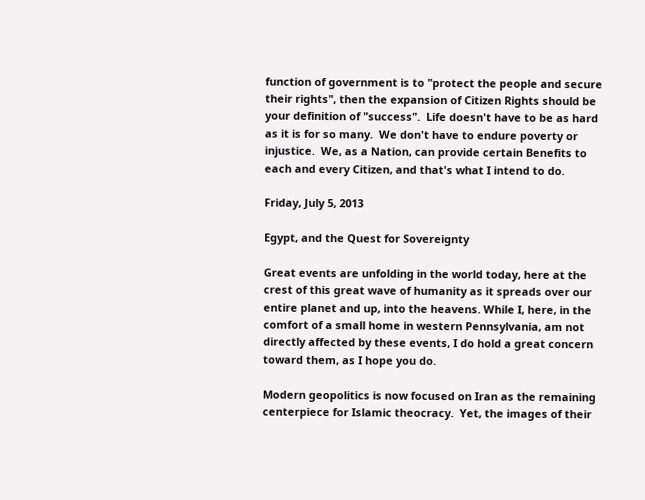function of government is to "protect the people and secure their rights", then the expansion of Citizen Rights should be your definition of "success".  Life doesn't have to be as hard as it is for so many.  We don't have to endure poverty or injustice.  We, as a Nation, can provide certain Benefits to each and every Citizen, and that's what I intend to do.

Friday, July 5, 2013

Egypt, and the Quest for Sovereignty

Great events are unfolding in the world today, here at the crest of this great wave of humanity as it spreads over our entire planet and up, into the heavens. While I, here, in the comfort of a small home in western Pennsylvania, am not directly affected by these events, I do hold a great concern toward them, as I hope you do.

Modern geopolitics is now focused on Iran as the remaining centerpiece for Islamic theocracy.  Yet, the images of their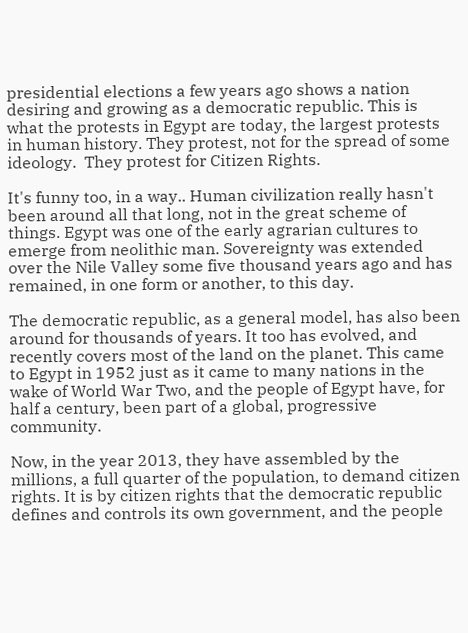presidential elections a few years ago shows a nation desiring and growing as a democratic republic. This is what the protests in Egypt are today, the largest protests in human history. They protest, not for the spread of some ideology.  They protest for Citizen Rights.

It's funny too, in a way.. Human civilization really hasn't been around all that long, not in the great scheme of things. Egypt was one of the early agrarian cultures to emerge from neolithic man. Sovereignty was extended over the Nile Valley some five thousand years ago and has remained, in one form or another, to this day.

The democratic republic, as a general model, has also been around for thousands of years. It too has evolved, and recently covers most of the land on the planet. This came to Egypt in 1952 just as it came to many nations in the wake of World War Two, and the people of Egypt have, for half a century, been part of a global, progressive community.

Now, in the year 2013, they have assembled by the millions, a full quarter of the population, to demand citizen rights. It is by citizen rights that the democratic republic defines and controls its own government, and the people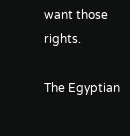want those rights.

The Egyptian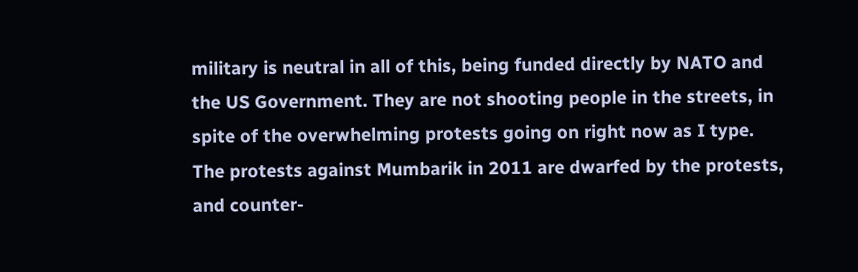military is neutral in all of this, being funded directly by NATO and the US Government. They are not shooting people in the streets, in spite of the overwhelming protests going on right now as I type. The protests against Mumbarik in 2011 are dwarfed by the protests, and counter-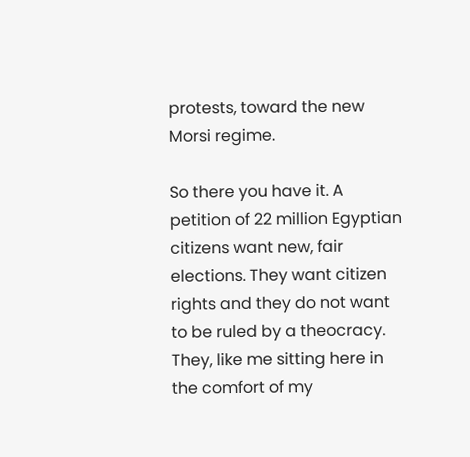protests, toward the new Morsi regime.

So there you have it. A petition of 22 million Egyptian citizens want new, fair elections. They want citizen rights and they do not want to be ruled by a theocracy. They, like me sitting here in the comfort of my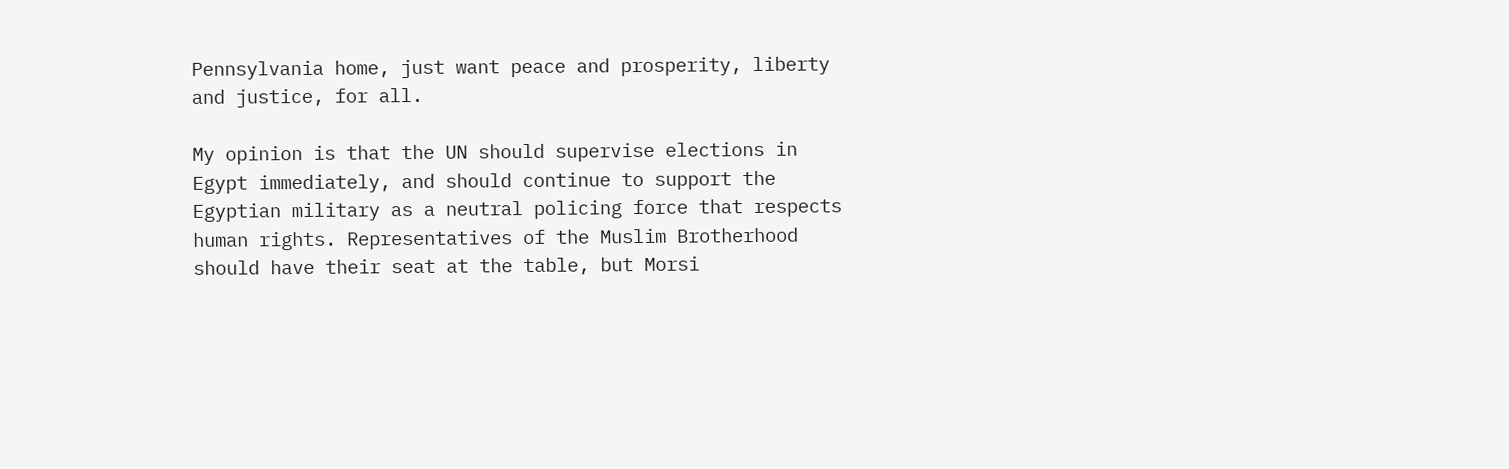Pennsylvania home, just want peace and prosperity, liberty and justice, for all.

My opinion is that the UN should supervise elections in Egypt immediately, and should continue to support the Egyptian military as a neutral policing force that respects human rights. Representatives of the Muslim Brotherhood should have their seat at the table, but Morsi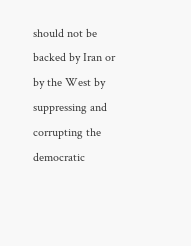should not be backed by Iran or by the West by suppressing and corrupting the democratic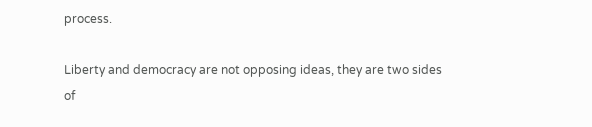process.

Liberty and democracy are not opposing ideas, they are two sides of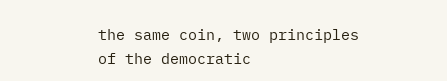the same coin, two principles of the democratic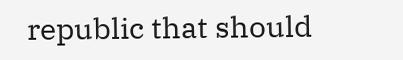republic that should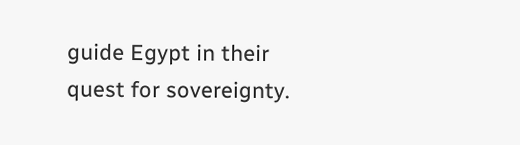guide Egypt in their quest for sovereignty.